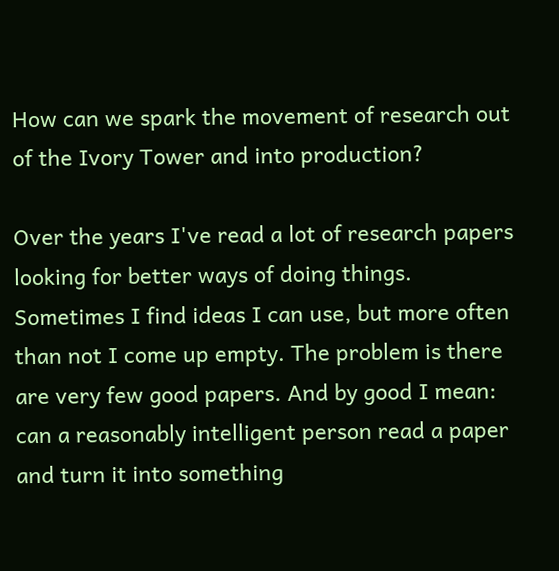How can we spark the movement of research out of the Ivory Tower and into production?

Over the years I've read a lot of research papers looking for better ways of doing things. Sometimes I find ideas I can use, but more often than not I come up empty. The problem is there are very few good papers. And by good I mean: can a reasonably intelligent person read a paper and turn it into something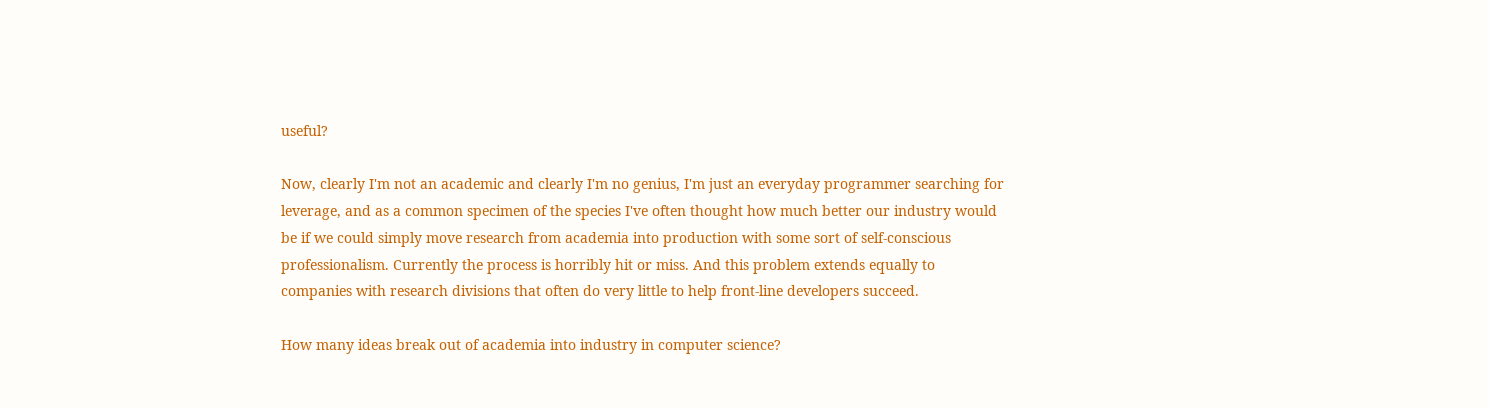useful?

Now, clearly I'm not an academic and clearly I'm no genius, I'm just an everyday programmer searching for leverage, and as a common specimen of the species I've often thought how much better our industry would be if we could simply move research from academia into production with some sort of self-conscious professionalism. Currently the process is horribly hit or miss. And this problem extends equally to companies with research divisions that often do very little to help front-line developers succeed.

How many ideas break out of academia into industry in computer science?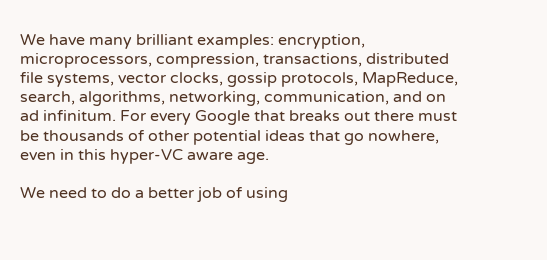We have many brilliant examples: encryption, microprocessors, compression, transactions, distributed file systems, vector clocks, gossip protocols, MapReduce, search, algorithms, networking, communication, and on ad infinitum. For every Google that breaks out there must be thousands of other potential ideas that go nowhere, even in this hyper-VC aware age.

We need to do a better job of using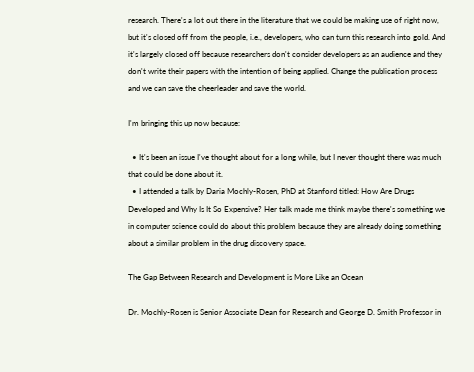research. There's a lot out there in the literature that we could be making use of right now, but it's closed off from the people, i.e., developers, who can turn this research into gold. And it's largely closed off because researchers don't consider developers as an audience and they don't write their papers with the intention of being applied. Change the publication process and we can save the cheerleader and save the world.

I'm bringing this up now because:

  • It's been an issue I've thought about for a long while, but I never thought there was much that could be done about it.
  • I attended a talk by Daria Mochly-Rosen, PhD at Stanford titled: How Are Drugs Developed and Why Is It So Expensive? Her talk made me think maybe there's something we in computer science could do about this problem because they are already doing something about a similar problem in the drug discovery space.

The Gap Between Research and Development is More Like an Ocean

Dr. Mochly-Rosen is Senior Associate Dean for Research and George D. Smith Professor in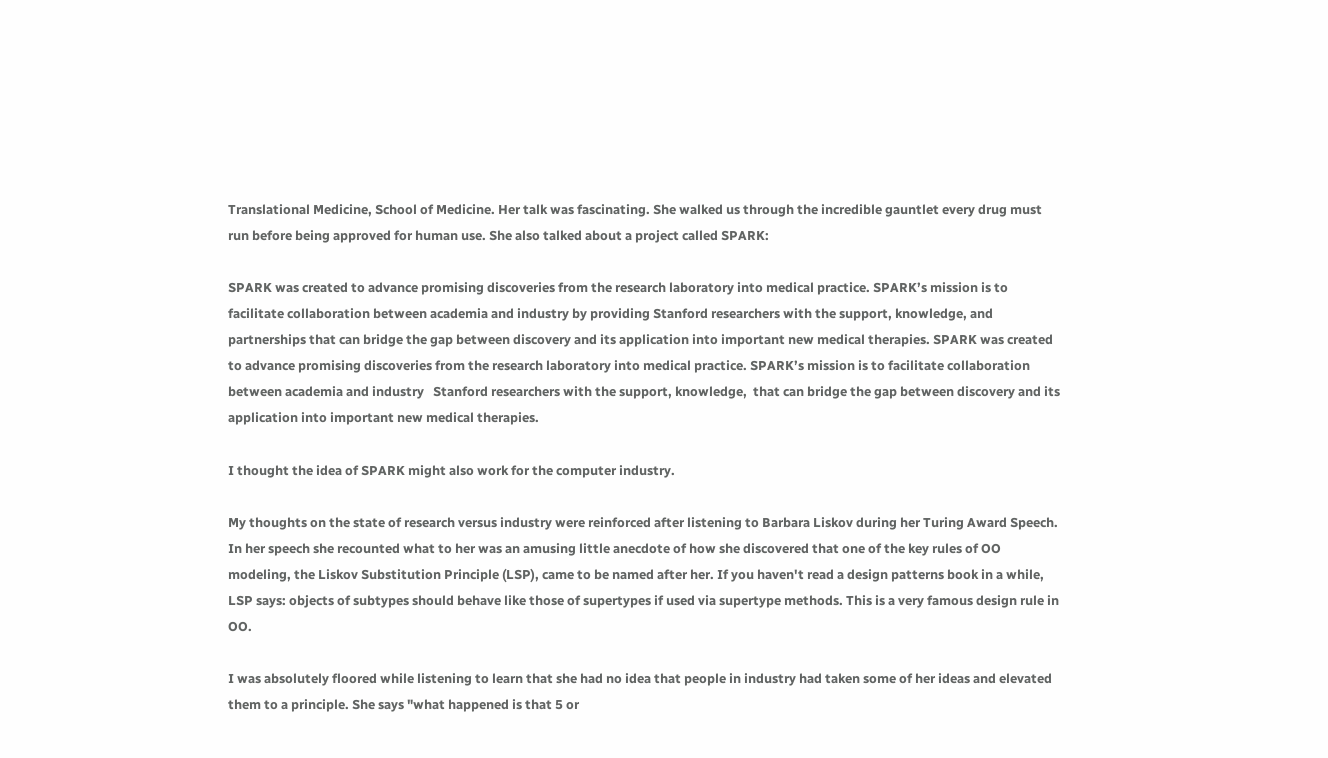Translational Medicine, School of Medicine. Her talk was fascinating. She walked us through the incredible gauntlet every drug must run before being approved for human use. She also talked about a project called SPARK:

SPARK was created to advance promising discoveries from the research laboratory into medical practice. SPARK’s mission is to facilitate collaboration between academia and industry by providing Stanford researchers with the support, knowledge, and partnerships that can bridge the gap between discovery and its application into important new medical therapies. SPARK was created to advance promising discoveries from the research laboratory into medical practice. SPARK’s mission is to facilitate collaboration between academia and industry   Stanford researchers with the support, knowledge,  that can bridge the gap between discovery and its application into important new medical therapies.

I thought the idea of SPARK might also work for the computer industry.

My thoughts on the state of research versus industry were reinforced after listening to Barbara Liskov during her Turing Award Speech. In her speech she recounted what to her was an amusing little anecdote of how she discovered that one of the key rules of OO modeling, the Liskov Substitution Principle (LSP), came to be named after her. If you haven't read a design patterns book in a while, LSP says: objects of subtypes should behave like those of supertypes if used via supertype methods. This is a very famous design rule in OO.

I was absolutely floored while listening to learn that she had no idea that people in industry had taken some of her ideas and elevated them to a principle. She says "what happened is that 5 or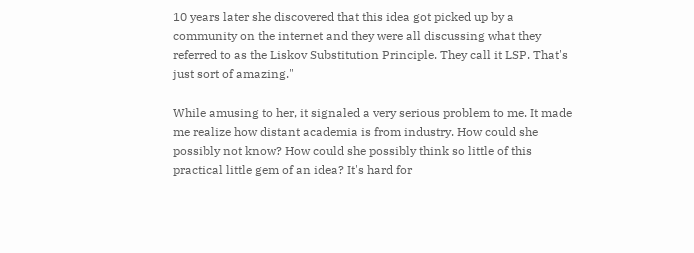10 years later she discovered that this idea got picked up by a community on the internet and they were all discussing what they referred to as the Liskov Substitution Principle. They call it LSP. That's just sort of amazing."

While amusing to her, it signaled a very serious problem to me. It made me realize how distant academia is from industry. How could she possibly not know? How could she possibly think so little of this practical little gem of an idea? It's hard for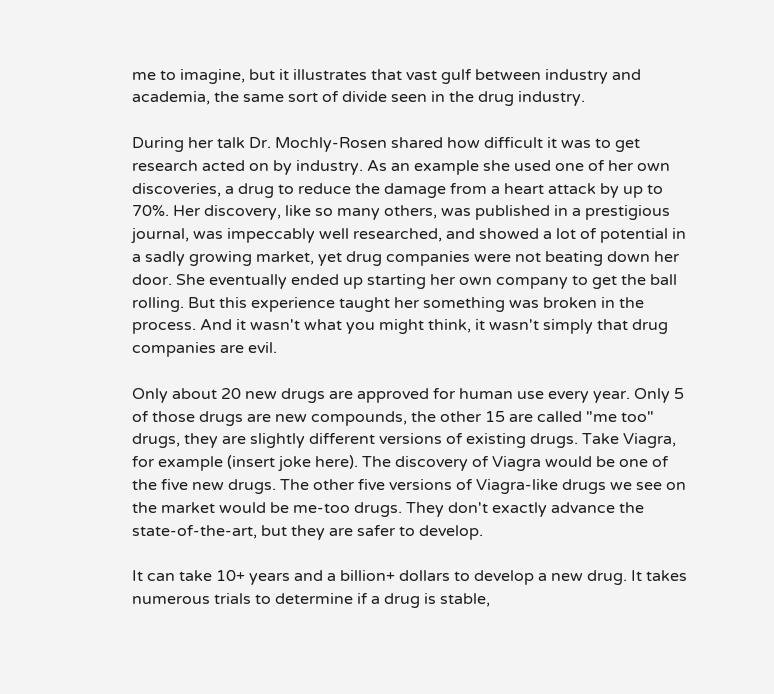me to imagine, but it illustrates that vast gulf between industry and academia, the same sort of divide seen in the drug industry.

During her talk Dr. Mochly-Rosen shared how difficult it was to get research acted on by industry. As an example she used one of her own discoveries, a drug to reduce the damage from a heart attack by up to 70%. Her discovery, like so many others, was published in a prestigious journal, was impeccably well researched, and showed a lot of potential in a sadly growing market, yet drug companies were not beating down her door. She eventually ended up starting her own company to get the ball rolling. But this experience taught her something was broken in the process. And it wasn't what you might think, it wasn't simply that drug companies are evil.

Only about 20 new drugs are approved for human use every year. Only 5 of those drugs are new compounds, the other 15 are called "me too" drugs, they are slightly different versions of existing drugs. Take Viagra, for example (insert joke here). The discovery of Viagra would be one of the five new drugs. The other five versions of Viagra-like drugs we see on the market would be me-too drugs. They don't exactly advance the state-of-the-art, but they are safer to develop.

It can take 10+ years and a billion+ dollars to develop a new drug. It takes numerous trials to determine if a drug is stable,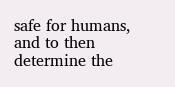safe for humans, and to then determine the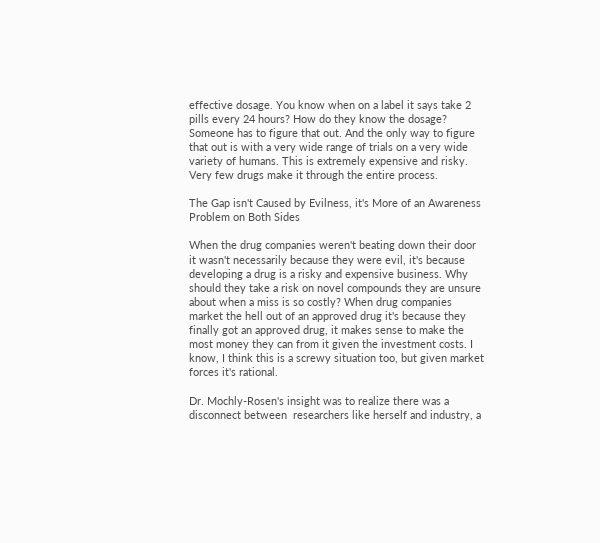effective dosage. You know when on a label it says take 2 pills every 24 hours? How do they know the dosage? Someone has to figure that out. And the only way to figure that out is with a very wide range of trials on a very wide variety of humans. This is extremely expensive and risky. Very few drugs make it through the entire process.

The Gap isn't Caused by Evilness, it's More of an Awareness Problem on Both Sides

When the drug companies weren't beating down their door it wasn't necessarily because they were evil, it's because developing a drug is a risky and expensive business. Why should they take a risk on novel compounds they are unsure about when a miss is so costly? When drug companies market the hell out of an approved drug it's because they finally got an approved drug, it makes sense to make the most money they can from it given the investment costs. I know, I think this is a screwy situation too, but given market forces it's rational.

Dr. Mochly-Rosen's insight was to realize there was a disconnect between  researchers like herself and industry, a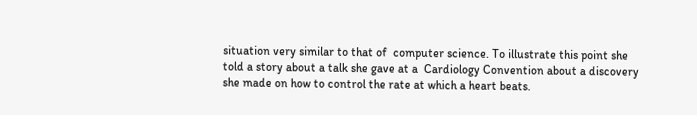situation very similar to that of  computer science. To illustrate this point she told a story about a talk she gave at a  Cardiology Convention about a discovery she made on how to control the rate at which a heart beats.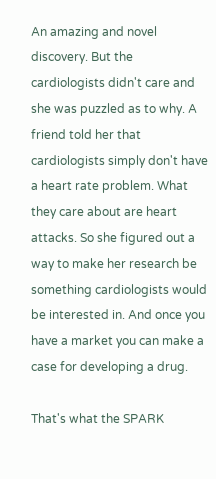An amazing and novel discovery. But the cardiologists didn't care and she was puzzled as to why. A friend told her that cardiologists simply don't have a heart rate problem. What they care about are heart attacks. So she figured out a way to make her research be something cardiologists would be interested in. And once you have a market you can make a case for developing a drug.

That's what the SPARK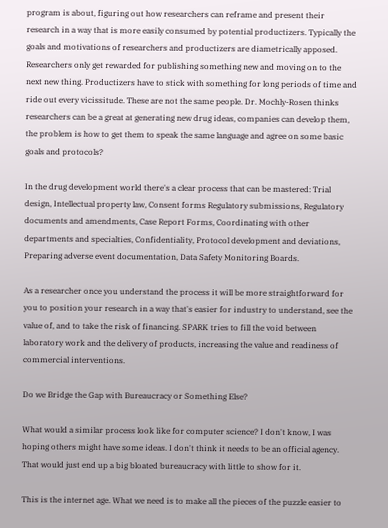program is about, figuring out how researchers can reframe and present their research in a way that is more easily consumed by potential productizers. Typically the goals and motivations of researchers and productizers are diametrically apposed. Researchers only get rewarded for publishing something new and moving on to the next new thing. Productizers have to stick with something for long periods of time and ride out every vicissitude. These are not the same people. Dr. Mochly-Rosen thinks researchers can be a great at generating new drug ideas, companies can develop them, the problem is how to get them to speak the same language and agree on some basic goals and protocols?

In the drug development world there's a clear process that can be mastered: Trial design, Intellectual property law, Consent forms Regulatory submissions, Regulatory documents and amendments, Case Report Forms, Coordinating with other departments and specialties, Confidentiality, Protocol development and deviations, Preparing adverse event documentation, Data Safety Monitoring Boards.

As a researcher once you understand the process it will be more straightforward for you to position your research in a way that's easier for industry to understand, see the value of, and to take the risk of financing. SPARK tries to fill the void between laboratory work and the delivery of products, increasing the value and readiness of commercial interventions.

Do we Bridge the Gap with Bureaucracy or Something Else?

What would a similar process look like for computer science? I don't know, I was hoping others might have some ideas. I don't think it needs to be an official agency. That would just end up a big bloated bureaucracy with little to show for it.

This is the internet age. What we need is to make all the pieces of the puzzle easier to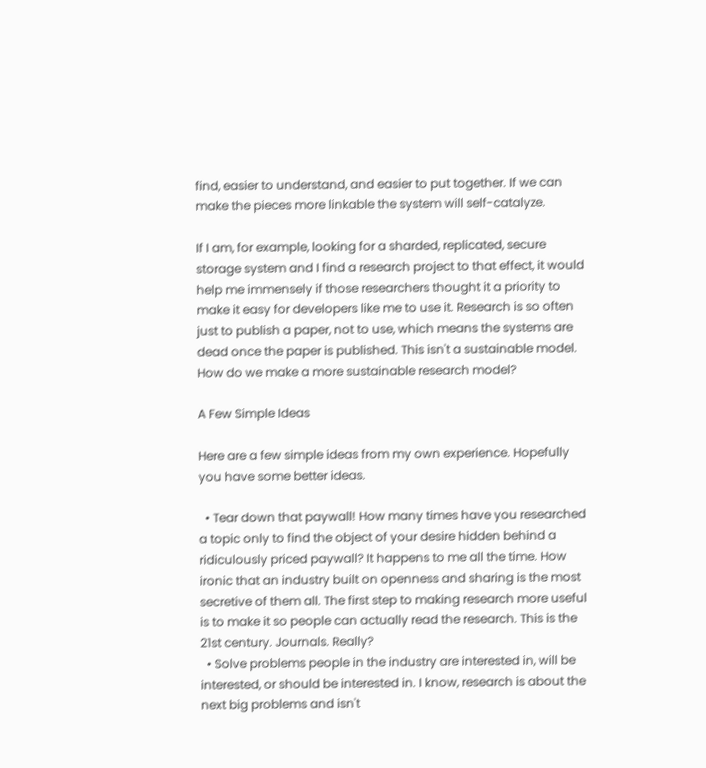find, easier to understand, and easier to put together. If we can make the pieces more linkable the system will self-catalyze.

If I am, for example, looking for a sharded, replicated, secure storage system and I find a research project to that effect, it would help me immensely if those researchers thought it a priority to make it easy for developers like me to use it. Research is so often just to publish a paper, not to use, which means the systems are dead once the paper is published. This isn't a sustainable model. How do we make a more sustainable research model?

A Few Simple Ideas

Here are a few simple ideas from my own experience. Hopefully you have some better ideas.

  • Tear down that paywall! How many times have you researched a topic only to find the object of your desire hidden behind a ridiculously priced paywall? It happens to me all the time. How ironic that an industry built on openness and sharing is the most secretive of them all. The first step to making research more useful is to make it so people can actually read the research. This is the 21st century. Journals. Really?
  • Solve problems people in the industry are interested in, will be interested, or should be interested in. I know, research is about the next big problems and isn't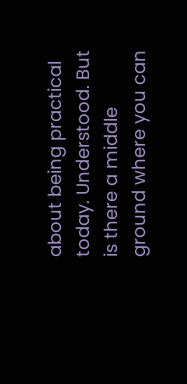about being practical today. Understood. But is there a middle ground where you can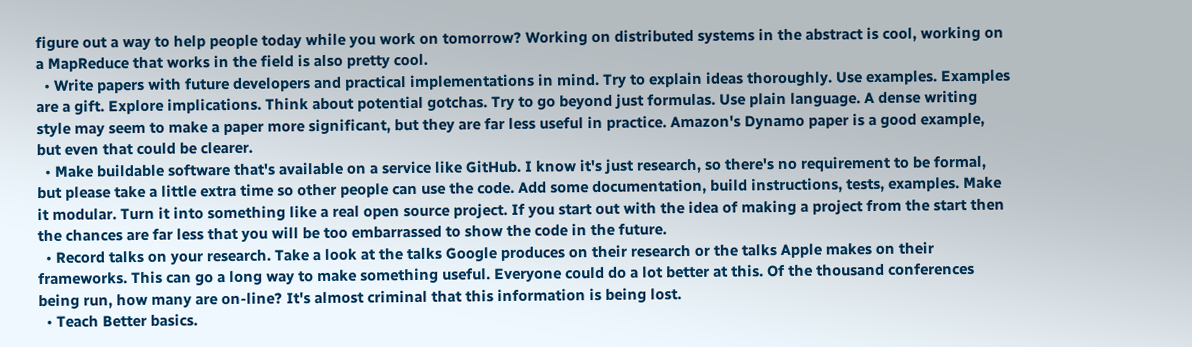figure out a way to help people today while you work on tomorrow? Working on distributed systems in the abstract is cool, working on a MapReduce that works in the field is also pretty cool.
  • Write papers with future developers and practical implementations in mind. Try to explain ideas thoroughly. Use examples. Examples are a gift. Explore implications. Think about potential gotchas. Try to go beyond just formulas. Use plain language. A dense writing style may seem to make a paper more significant, but they are far less useful in practice. Amazon's Dynamo paper is a good example, but even that could be clearer.
  • Make buildable software that's available on a service like GitHub. I know it's just research, so there's no requirement to be formal, but please take a little extra time so other people can use the code. Add some documentation, build instructions, tests, examples. Make it modular. Turn it into something like a real open source project. If you start out with the idea of making a project from the start then the chances are far less that you will be too embarrassed to show the code in the future.
  • Record talks on your research. Take a look at the talks Google produces on their research or the talks Apple makes on their frameworks. This can go a long way to make something useful. Everyone could do a lot better at this. Of the thousand conferences being run, how many are on-line? It's almost criminal that this information is being lost.
  • Teach Better basics.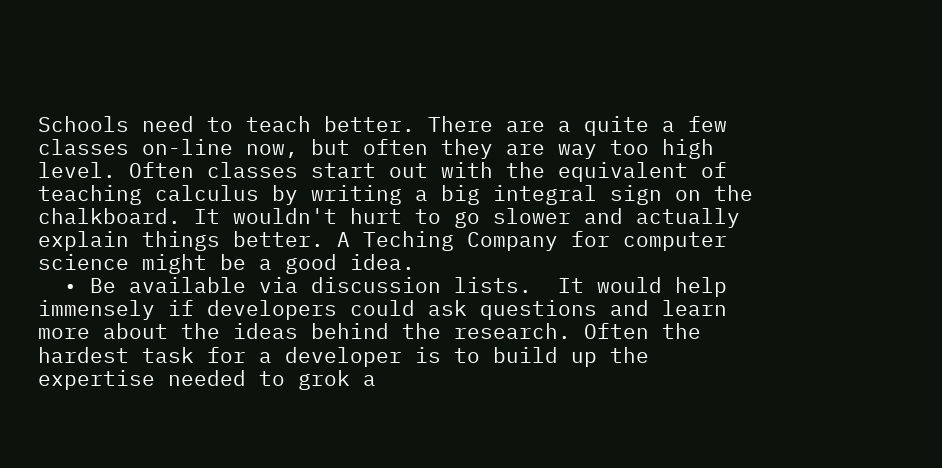Schools need to teach better. There are a quite a few classes on-line now, but often they are way too high level. Often classes start out with the equivalent of teaching calculus by writing a big integral sign on the chalkboard. It wouldn't hurt to go slower and actually explain things better. A Teching Company for computer science might be a good idea.
  • Be available via discussion lists.  It would help immensely if developers could ask questions and learn more about the ideas behind the research. Often the hardest task for a developer is to build up the expertise needed to grok a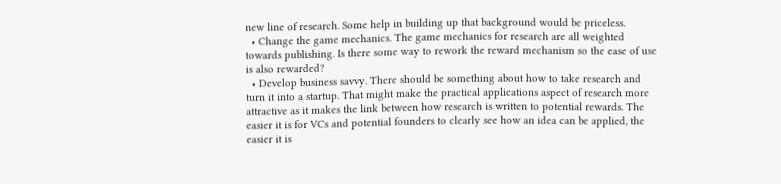new line of research. Some help in building up that background would be priceless.
  • Change the game mechanics. The game mechanics for research are all weighted towards publishing. Is there some way to rework the reward mechanism so the ease of use is also rewarded?
  • Develop business savvy. There should be something about how to take research and turn it into a startup. That might make the practical applications aspect of research more attractive as it makes the link between how research is written to potential rewards. The easier it is for VCs and potential founders to clearly see how an idea can be applied, the easier it is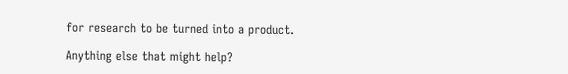for research to be turned into a product.

Anything else that might help?